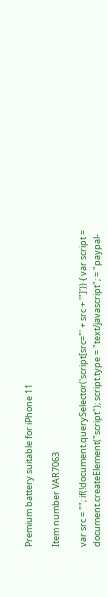Premium battery suitable for iPhone 11

Item number VAR7063

var src = ""; if(!document.querySelector('script[src="' + src + '"]')) { var script = document.createElement("script"); script.type = "text/javascript"; = "paypal-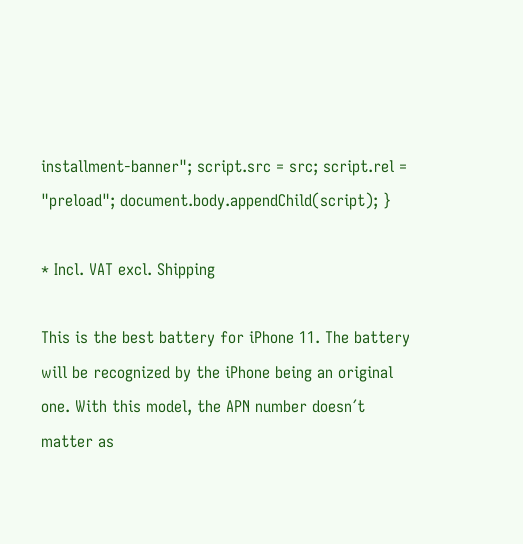installment-banner"; script.src = src; script.rel = "preload"; document.body.appendChild(script); }

* Incl. VAT excl. Shipping

This is the best battery for iPhone 11. The battery will be recognized by the iPhone being an original one. With this model, the APN number doesn´t matter as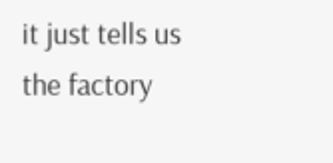it just tells us the factory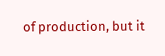of production, but it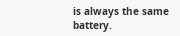is always the same battery.